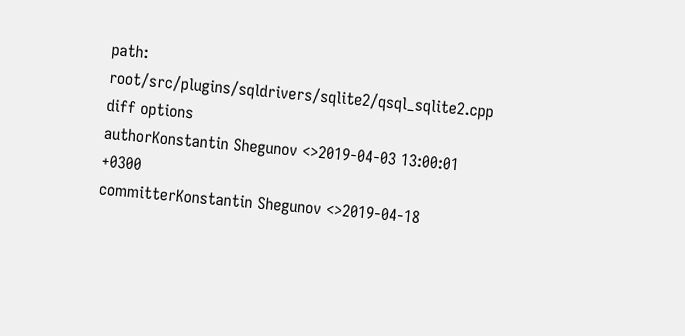path: root/src/plugins/sqldrivers/sqlite2/qsql_sqlite2.cpp
diff options
authorKonstantin Shegunov <>2019-04-03 13:00:01 +0300
committerKonstantin Shegunov <>2019-04-18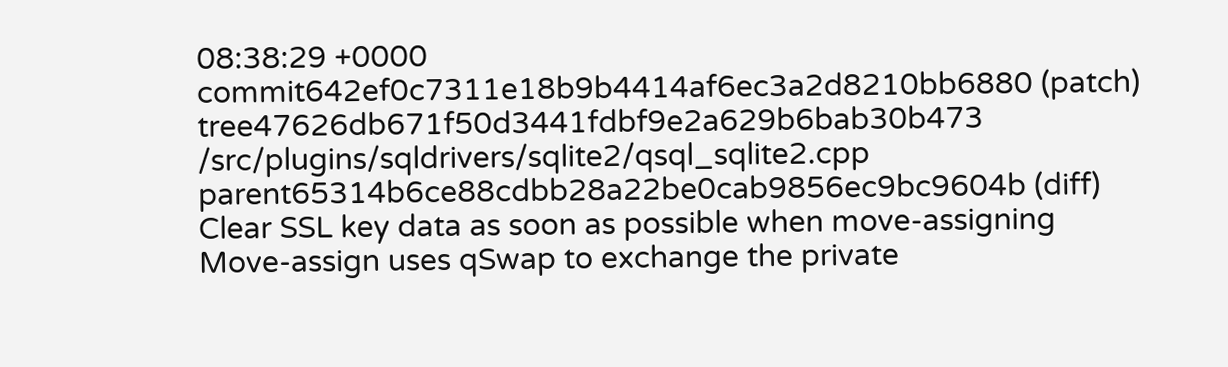08:38:29 +0000
commit642ef0c7311e18b9b4414af6ec3a2d8210bb6880 (patch)
tree47626db671f50d3441fdbf9e2a629b6bab30b473 /src/plugins/sqldrivers/sqlite2/qsql_sqlite2.cpp
parent65314b6ce88cdbb28a22be0cab9856ec9bc9604b (diff)
Clear SSL key data as soon as possible when move-assigning
Move-assign uses qSwap to exchange the private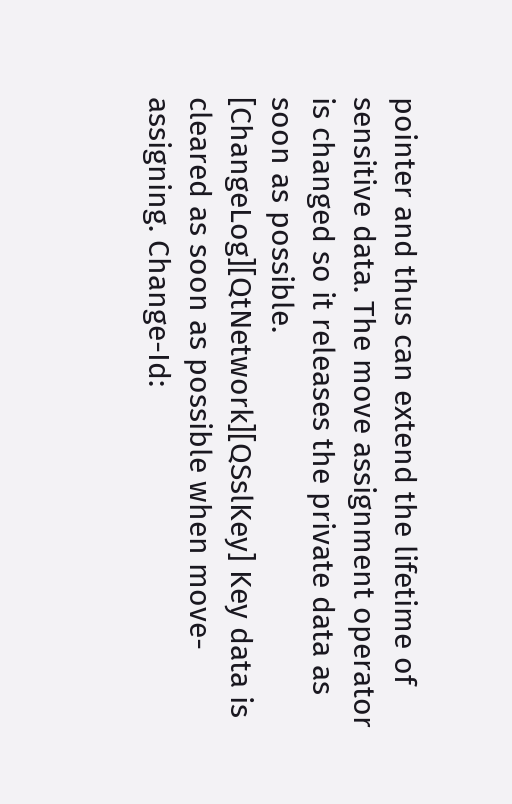pointer and thus can extend the lifetime of sensitive data. The move assignment operator is changed so it releases the private data as soon as possible. [ChangeLog][QtNetwork][QSslKey] Key data is cleared as soon as possible when move-assigning. Change-Id: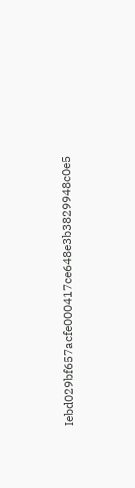Iebd029bf657acfe000417ce648e3b3829948c0e5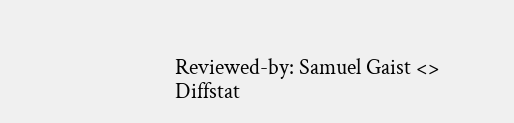Reviewed-by: Samuel Gaist <>
Diffstat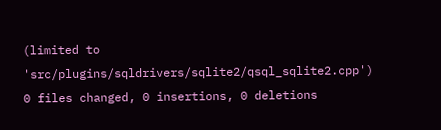(limited to 'src/plugins/sqldrivers/sqlite2/qsql_sqlite2.cpp')
0 files changed, 0 insertions, 0 deletions